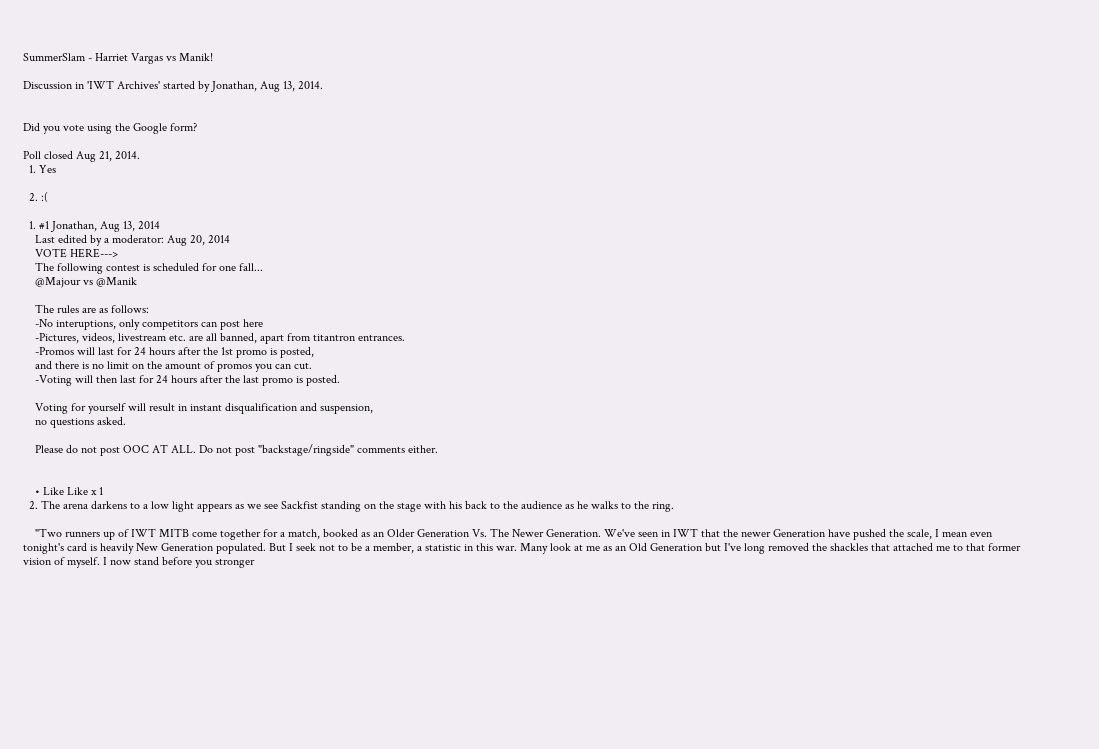SummerSlam - Harriet Vargas vs Manik!

Discussion in 'IWT Archives' started by Jonathan, Aug 13, 2014.


Did you vote using the Google form?

Poll closed Aug 21, 2014.
  1. Yes

  2. :(

  1. #1 Jonathan, Aug 13, 2014
    Last edited by a moderator: Aug 20, 2014
    VOTE HERE--->
    The following contest is scheduled for one fall...
    @Majour vs @Manik

    The rules are as follows:
    -No interuptions, only competitors can post here
    -Pictures, videos, livestream etc. are all banned, apart from titantron entrances.
    -Promos will last for 24 hours after the 1st promo is posted,
    and there is no limit on the amount of promos you can cut.
    -Voting will then last for 24 hours after the last promo is posted.

    Voting for yourself will result in instant disqualification and suspension,
    no questions asked.

    Please do not post OOC AT ALL. Do not post "backstage/ringside" comments either.


    • Like Like x 1
  2. The arena darkens to a low light appears as we see Sackfist standing on the stage with his back to the audience as he walks to the ring.

    "Two runners up of IWT MITB come together for a match, booked as an Older Generation Vs. The Newer Generation. We've seen in IWT that the newer Generation have pushed the scale, I mean even tonight's card is heavily New Generation populated. But I seek not to be a member, a statistic in this war. Many look at me as an Old Generation but I've long removed the shackles that attached me to that former vision of myself. I now stand before you stronger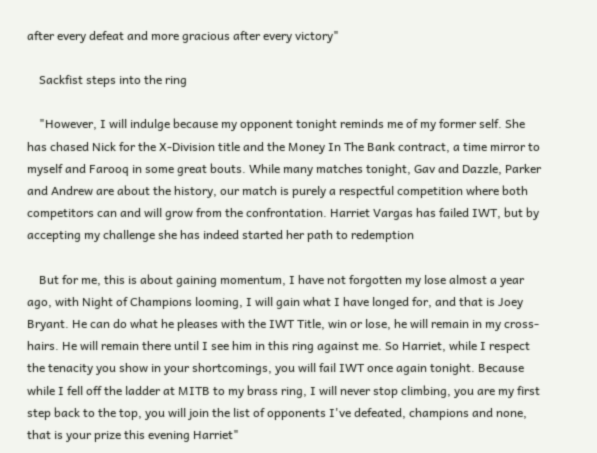after every defeat and more gracious after every victory"

    Sackfist steps into the ring

    "However, I will indulge because my opponent tonight reminds me of my former self. She has chased Nick for the X-Division title and the Money In The Bank contract, a time mirror to myself and Farooq in some great bouts. While many matches tonight, Gav and Dazzle, Parker and Andrew are about the history, our match is purely a respectful competition where both competitors can and will grow from the confrontation. Harriet Vargas has failed IWT, but by accepting my challenge she has indeed started her path to redemption

    But for me, this is about gaining momentum, I have not forgotten my lose almost a year ago, with Night of Champions looming, I will gain what I have longed for, and that is Joey Bryant. He can do what he pleases with the IWT Title, win or lose, he will remain in my cross-hairs. He will remain there until I see him in this ring against me. So Harriet, while I respect the tenacity you show in your shortcomings, you will fail IWT once again tonight. Because while I fell off the ladder at MITB to my brass ring, I will never stop climbing, you are my first step back to the top, you will join the list of opponents I've defeated, champions and none, that is your prize this evening Harriet"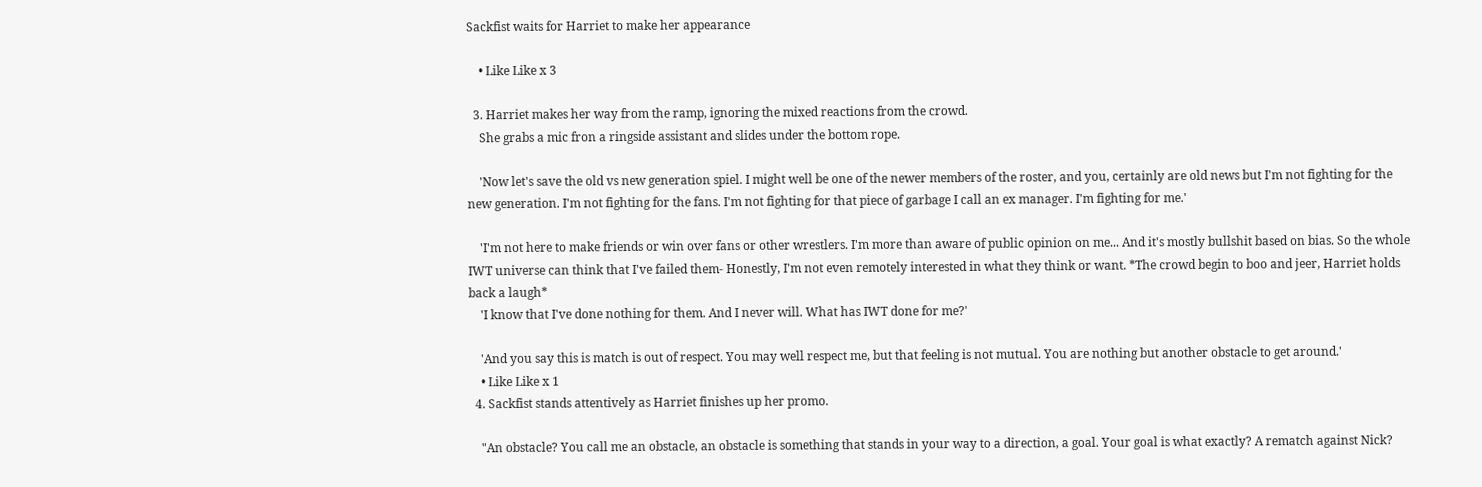Sackfist waits for Harriet to make her appearance

    • Like Like x 3

  3. Harriet makes her way from the ramp, ignoring the mixed reactions from the crowd.
    She grabs a mic fron a ringside assistant and slides under the bottom rope.

    'Now let's save the old vs new generation spiel. I might well be one of the newer members of the roster, and you, certainly are old news but I'm not fighting for the new generation. I'm not fighting for the fans. I'm not fighting for that piece of garbage I call an ex manager. I'm fighting for me.'

    'I'm not here to make friends or win over fans or other wrestlers. I'm more than aware of public opinion on me... And it's mostly bullshit based on bias. So the whole IWT universe can think that I've failed them- Honestly, I'm not even remotely interested in what they think or want. *The crowd begin to boo and jeer, Harriet holds back a laugh*
    'I know that I've done nothing for them. And I never will. What has IWT done for me?'

    'And you say this is match is out of respect. You may well respect me, but that feeling is not mutual. You are nothing but another obstacle to get around.'
    • Like Like x 1
  4. Sackfist stands attentively as Harriet finishes up her promo.

    "An obstacle? You call me an obstacle, an obstacle is something that stands in your way to a direction, a goal. Your goal is what exactly? A rematch against Nick?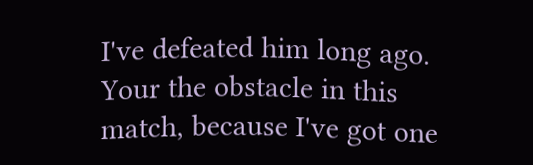I've defeated him long ago. Your the obstacle in this match, because I've got one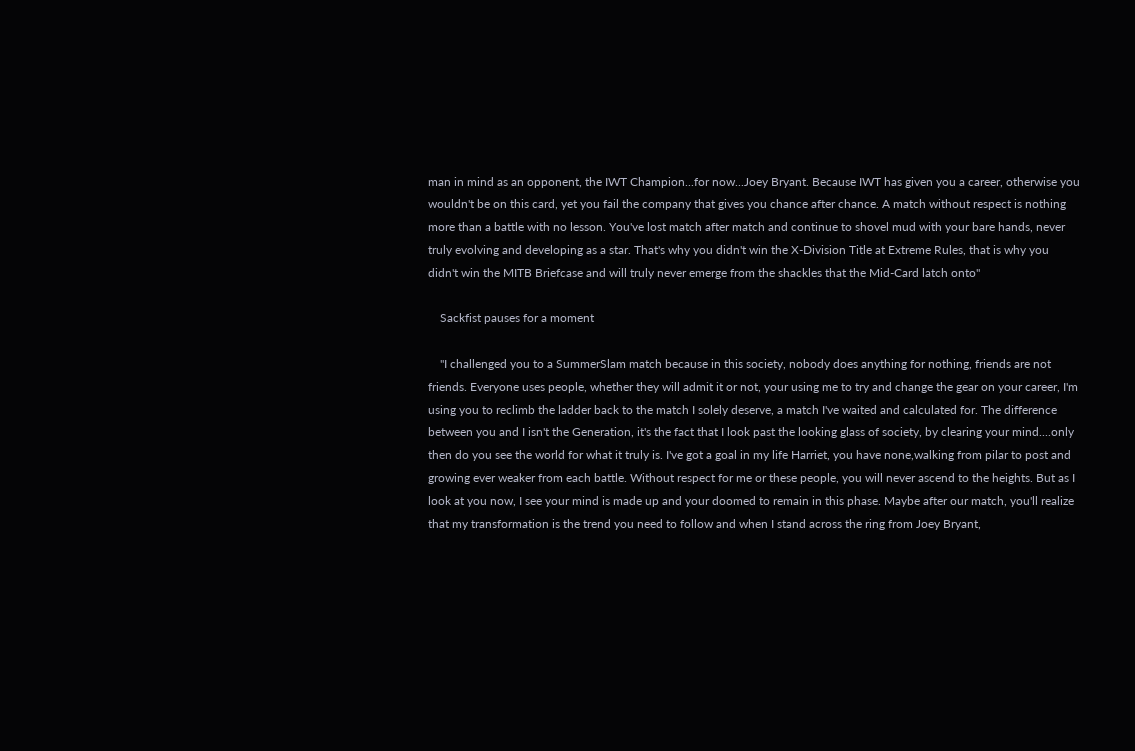man in mind as an opponent, the IWT Champion...for now...Joey Bryant. Because IWT has given you a career, otherwise you wouldn't be on this card, yet you fail the company that gives you chance after chance. A match without respect is nothing more than a battle with no lesson. You've lost match after match and continue to shovel mud with your bare hands, never truly evolving and developing as a star. That's why you didn't win the X-Division Title at Extreme Rules, that is why you didn't win the MITB Briefcase and will truly never emerge from the shackles that the Mid-Card latch onto"

    Sackfist pauses for a moment

    "I challenged you to a SummerSlam match because in this society, nobody does anything for nothing, friends are not friends. Everyone uses people, whether they will admit it or not, your using me to try and change the gear on your career, I'm using you to reclimb the ladder back to the match I solely deserve, a match I've waited and calculated for. The difference between you and I isn't the Generation, it's the fact that I look past the looking glass of society, by clearing your mind....only then do you see the world for what it truly is. I've got a goal in my life Harriet, you have none,walking from pilar to post and growing ever weaker from each battle. Without respect for me or these people, you will never ascend to the heights. But as I look at you now, I see your mind is made up and your doomed to remain in this phase. Maybe after our match, you'll realize that my transformation is the trend you need to follow and when I stand across the ring from Joey Bryant,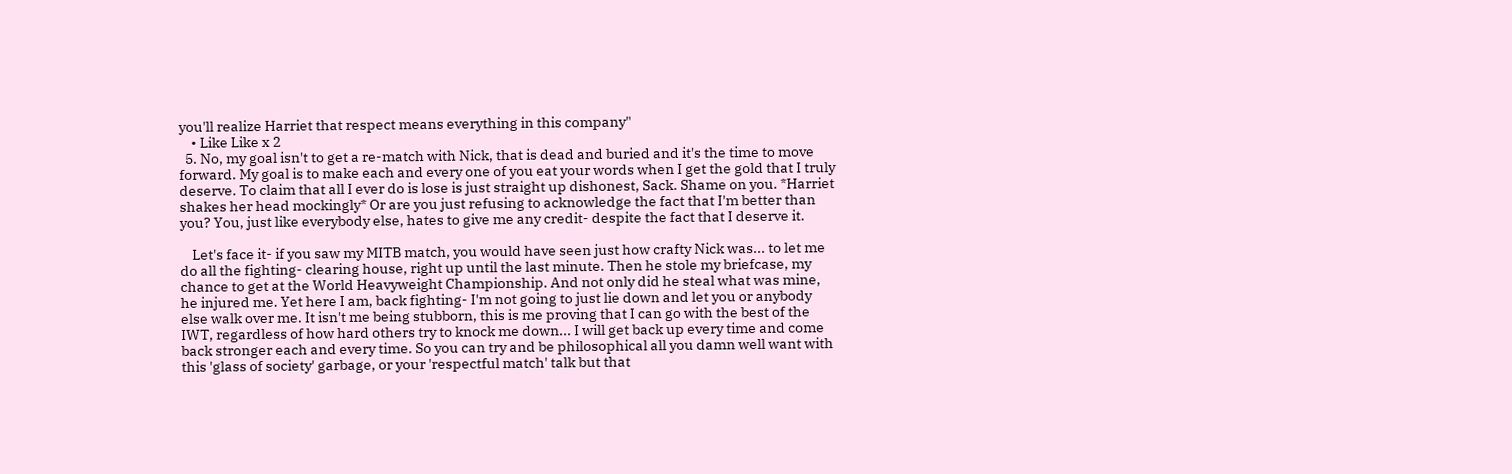you'll realize Harriet that respect means everything in this company"
    • Like Like x 2
  5. No, my goal isn't to get a re-match with Nick, that is dead and buried and it's the time to move forward. My goal is to make each and every one of you eat your words when I get the gold that I truly deserve. To claim that all I ever do is lose is just straight up dishonest, Sack. Shame on you. *Harriet shakes her head mockingly* Or are you just refusing to acknowledge the fact that I'm better than you? You, just like everybody else, hates to give me any credit- despite the fact that I deserve it.

    Let's face it- if you saw my MITB match, you would have seen just how crafty Nick was... to let me do all the fighting- clearing house, right up until the last minute. Then he stole my briefcase, my chance to get at the World Heavyweight Championship. And not only did he steal what was mine, he injured me. Yet here I am, back fighting- I'm not going to just lie down and let you or anybody else walk over me. It isn't me being stubborn, this is me proving that I can go with the best of the IWT, regardless of how hard others try to knock me down... I will get back up every time and come back stronger each and every time. So you can try and be philosophical all you damn well want with this 'glass of society' garbage, or your 'respectful match' talk but that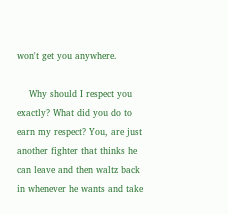won't get you anywhere.

    Why should I respect you exactly? What did you do to earn my respect? You, are just another fighter that thinks he can leave and then waltz back in whenever he wants and take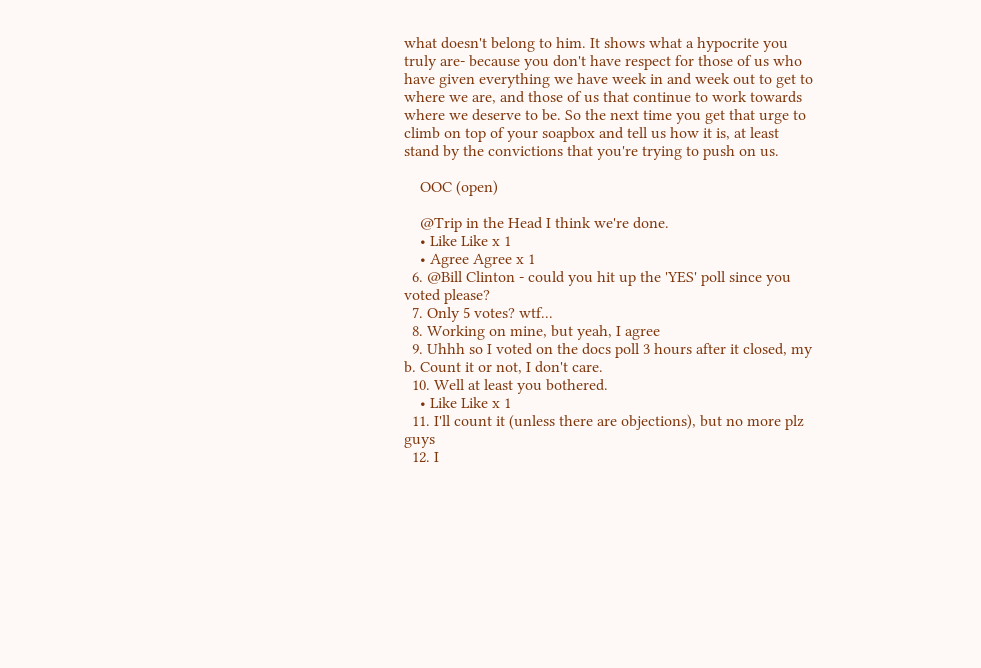what doesn't belong to him. It shows what a hypocrite you truly are- because you don't have respect for those of us who have given everything we have week in and week out to get to where we are, and those of us that continue to work towards where we deserve to be. So the next time you get that urge to climb on top of your soapbox and tell us how it is, at least stand by the convictions that you're trying to push on us.

    OOC (open)

    @Trip in the Head I think we're done.
    • Like Like x 1
    • Agree Agree x 1
  6. @Bill Clinton - could you hit up the 'YES' poll since you voted please?
  7. Only 5 votes? wtf...
  8. Working on mine, but yeah, I agree
  9. Uhhh so I voted on the docs poll 3 hours after it closed, my b. Count it or not, I don't care.
  10. Well at least you bothered.
    • Like Like x 1
  11. I'll count it (unless there are objections), but no more plz guys
  12. I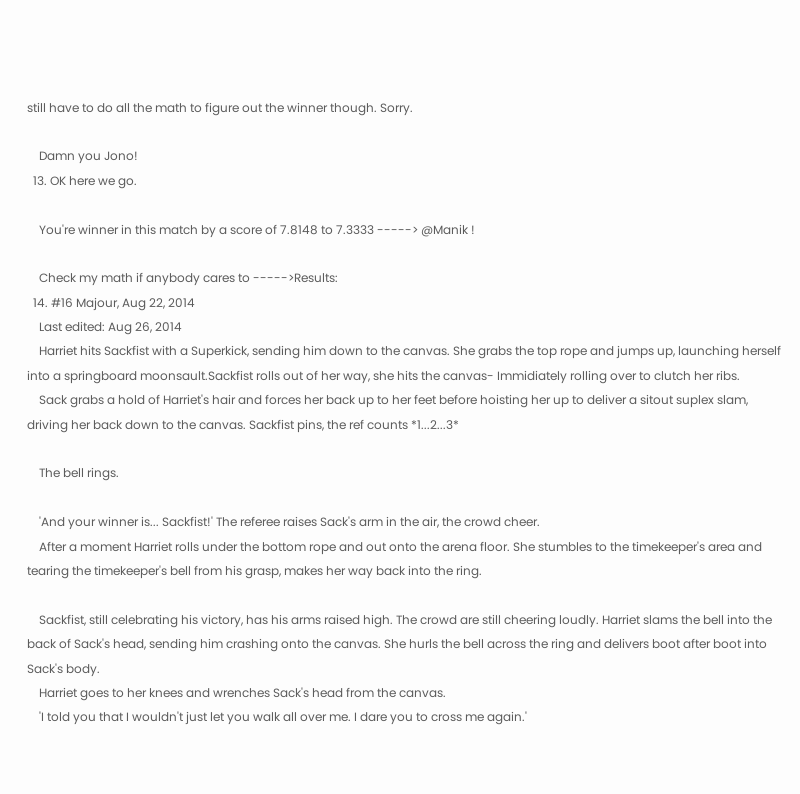still have to do all the math to figure out the winner though. Sorry.

    Damn you Jono!
  13. OK here we go.

    You're winner in this match by a score of 7.8148 to 7.3333 -----> @Manik !

    Check my math if anybody cares to ----->Results:
  14. #16 Majour, Aug 22, 2014
    Last edited: Aug 26, 2014
    Harriet hits Sackfist with a Superkick, sending him down to the canvas. She grabs the top rope and jumps up, launching herself into a springboard moonsault.Sackfist rolls out of her way, she hits the canvas- Immidiately rolling over to clutch her ribs.
    Sack grabs a hold of Harriet's hair and forces her back up to her feet before hoisting her up to deliver a sitout suplex slam, driving her back down to the canvas. Sackfist pins, the ref counts *1...2...3*

    The bell rings.

    'And your winner is... Sackfist!' The referee raises Sack's arm in the air, the crowd cheer.
    After a moment Harriet rolls under the bottom rope and out onto the arena floor. She stumbles to the timekeeper's area and tearing the timekeeper's bell from his grasp, makes her way back into the ring.

    Sackfist, still celebrating his victory, has his arms raised high. The crowd are still cheering loudly. Harriet slams the bell into the back of Sack's head, sending him crashing onto the canvas. She hurls the bell across the ring and delivers boot after boot into Sack's body.
    Harriet goes to her knees and wrenches Sack's head from the canvas.
    'I told you that I wouldn't just let you walk all over me. I dare you to cross me again.'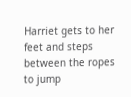Harriet gets to her feet and steps between the ropes to jump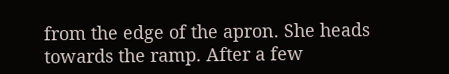from the edge of the apron. She heads towards the ramp. After a few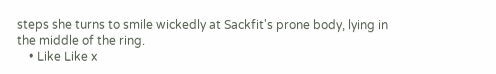steps she turns to smile wickedly at Sackfit's prone body, lying in the middle of the ring.
    • Like Like x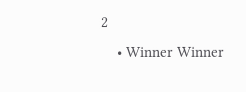2
    • Winner Winner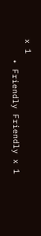x 1
    • Friendly Friendly x 1